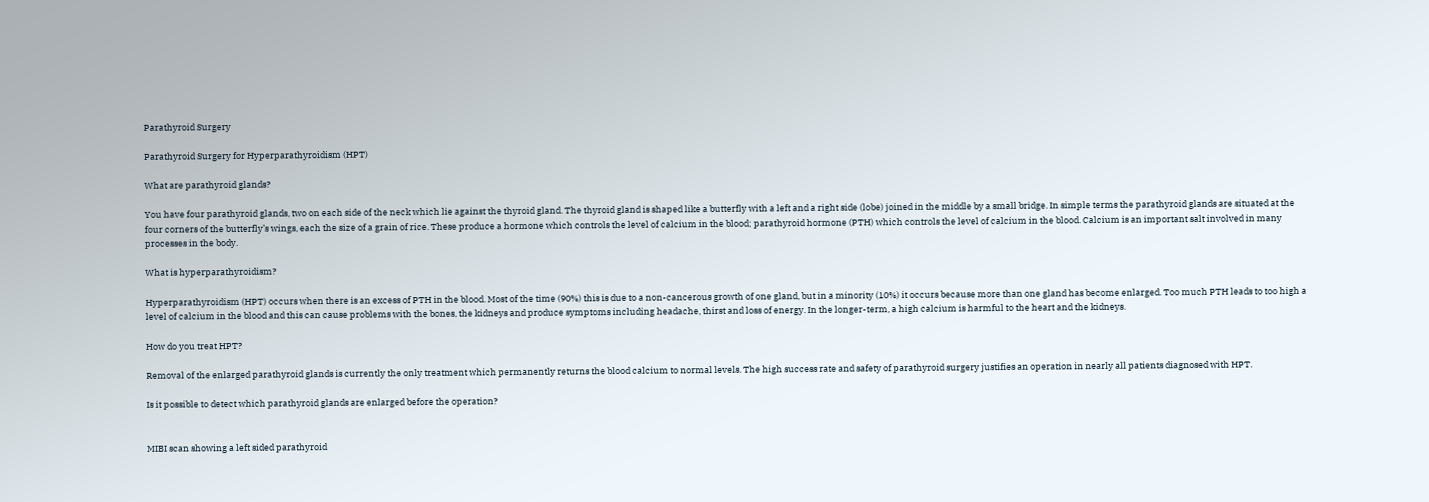Parathyroid Surgery

Parathyroid Surgery for Hyperparathyroidism (HPT)

What are parathyroid glands?

You have four parathyroid glands, two on each side of the neck which lie against the thyroid gland. The thyroid gland is shaped like a butterfly with a left and a right side (lobe) joined in the middle by a small bridge. In simple terms the parathyroid glands are situated at the four corners of the butterfly’s wings, each the size of a grain of rice. These produce a hormone which controls the level of calcium in the blood; parathyroid hormone (PTH) which controls the level of calcium in the blood. Calcium is an important salt involved in many processes in the body.

What is hyperparathyroidism?

Hyperparathyroidism (HPT) occurs when there is an excess of PTH in the blood. Most of the time (90%) this is due to a non-cancerous growth of one gland, but in a minority (10%) it occurs because more than one gland has become enlarged. Too much PTH leads to too high a level of calcium in the blood and this can cause problems with the bones, the kidneys and produce symptoms including headache, thirst and loss of energy. In the longer-term, a high calcium is harmful to the heart and the kidneys.

How do you treat HPT?

Removal of the enlarged parathyroid glands is currently the only treatment which permanently returns the blood calcium to normal levels. The high success rate and safety of parathyroid surgery justifies an operation in nearly all patients diagnosed with HPT.

Is it possible to detect which parathyroid glands are enlarged before the operation?


MIBI scan showing a left sided parathyroid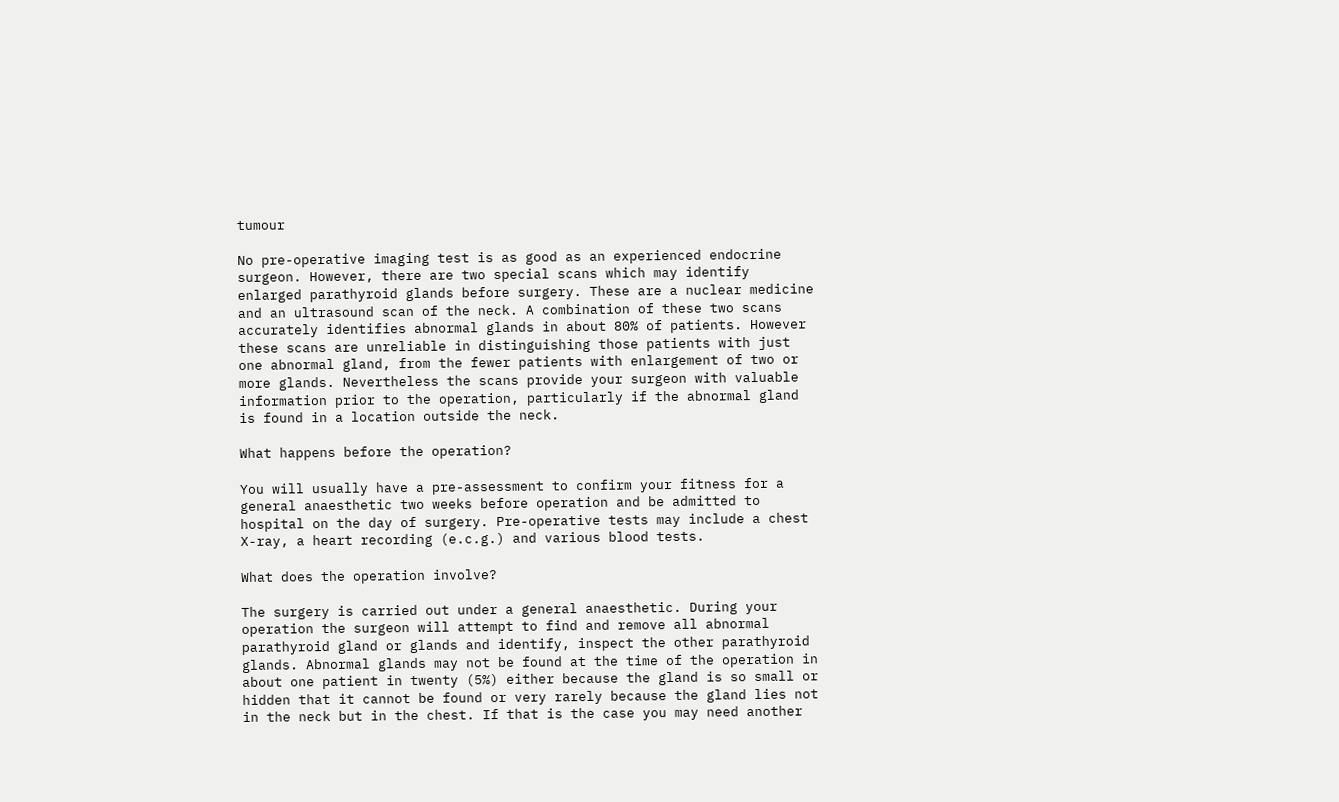tumour

No pre-operative imaging test is as good as an experienced endocrine surgeon. However, there are two special scans which may identify enlarged parathyroid glands before surgery. These are a nuclear medicine and an ultrasound scan of the neck. A combination of these two scans accurately identifies abnormal glands in about 80% of patients. However these scans are unreliable in distinguishing those patients with just one abnormal gland, from the fewer patients with enlargement of two or more glands. Nevertheless the scans provide your surgeon with valuable information prior to the operation, particularly if the abnormal gland is found in a location outside the neck.

What happens before the operation?

You will usually have a pre-assessment to confirm your fitness for a general anaesthetic two weeks before operation and be admitted to hospital on the day of surgery. Pre-operative tests may include a chest X-ray, a heart recording (e.c.g.) and various blood tests.

What does the operation involve?

The surgery is carried out under a general anaesthetic. During your operation the surgeon will attempt to find and remove all abnormal parathyroid gland or glands and identify, inspect the other parathyroid glands. Abnormal glands may not be found at the time of the operation in about one patient in twenty (5%) either because the gland is so small or hidden that it cannot be found or very rarely because the gland lies not in the neck but in the chest. If that is the case you may need another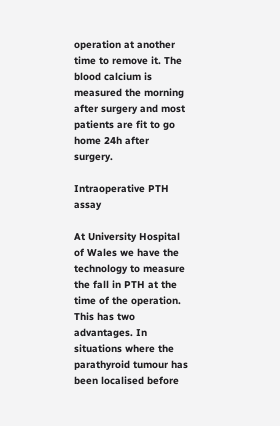operation at another time to remove it. The blood calcium is measured the morning after surgery and most patients are fit to go home 24h after surgery.

Intraoperative PTH assay

At University Hospital of Wales we have the technology to measure the fall in PTH at the time of the operation. This has two advantages. In situations where the parathyroid tumour has been localised before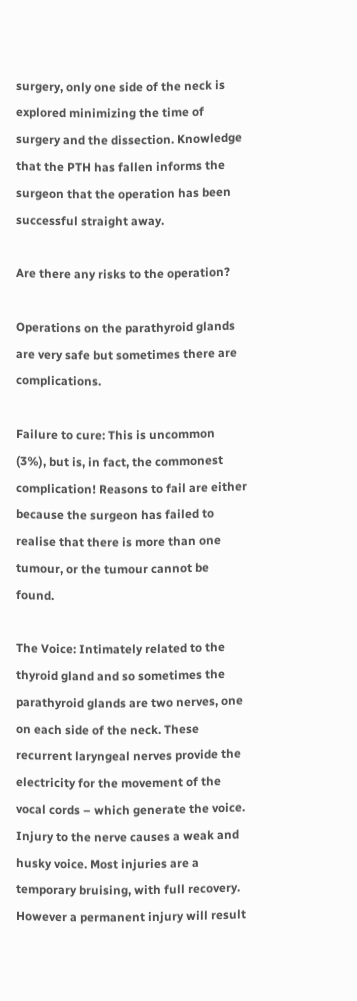surgery, only one side of the neck is explored minimizing the time of surgery and the dissection. Knowledge that the PTH has fallen informs the surgeon that the operation has been successful straight away.

Are there any risks to the operation?

Operations on the parathyroid glands are very safe but sometimes there are complications.

Failure to cure: This is uncommon (3%), but is, in fact, the commonest complication! Reasons to fail are either because the surgeon has failed to realise that there is more than one tumour, or the tumour cannot be found.

The Voice: Intimately related to the thyroid gland and so sometimes the parathyroid glands are two nerves, one on each side of the neck. These recurrent laryngeal nerves provide the electricity for the movement of the vocal cords – which generate the voice. Injury to the nerve causes a weak and husky voice. Most injuries are a temporary bruising, with full recovery. However a permanent injury will result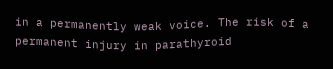in a permanently weak voice. The risk of a permanent injury in parathyroid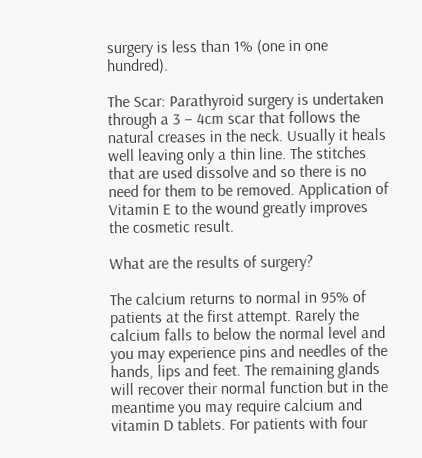surgery is less than 1% (one in one hundred).

The Scar: Parathyroid surgery is undertaken through a 3 – 4cm scar that follows the natural creases in the neck. Usually it heals well leaving only a thin line. The stitches that are used dissolve and so there is no need for them to be removed. Application of Vitamin E to the wound greatly improves the cosmetic result.

What are the results of surgery?

The calcium returns to normal in 95% of patients at the first attempt. Rarely the calcium falls to below the normal level and you may experience pins and needles of the hands, lips and feet. The remaining glands will recover their normal function but in the meantime you may require calcium and vitamin D tablets. For patients with four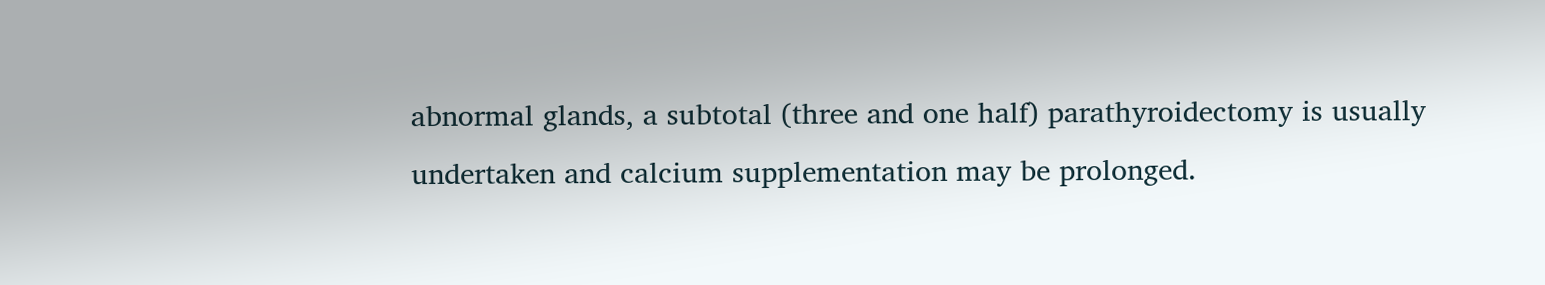abnormal glands, a subtotal (three and one half) parathyroidectomy is usually undertaken and calcium supplementation may be prolonged.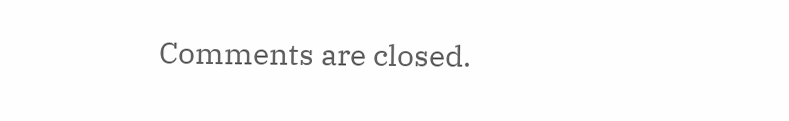Comments are closed.